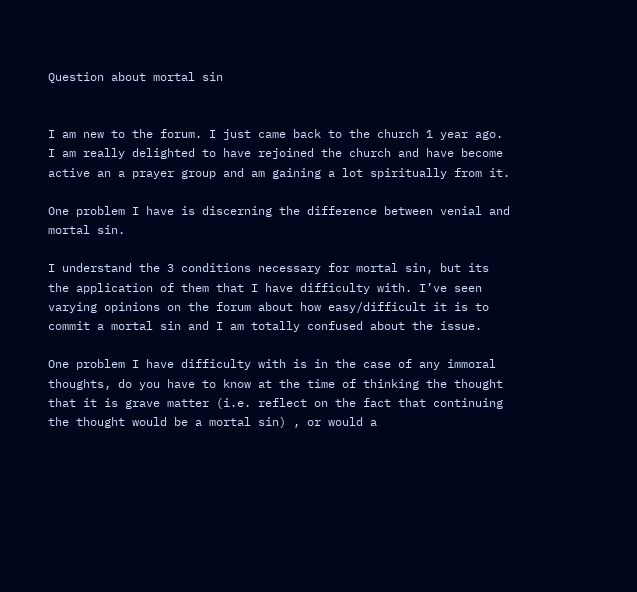Question about mortal sin


I am new to the forum. I just came back to the church 1 year ago. I am really delighted to have rejoined the church and have become active an a prayer group and am gaining a lot spiritually from it.

One problem I have is discerning the difference between venial and mortal sin.

I understand the 3 conditions necessary for mortal sin, but its the application of them that I have difficulty with. I’ve seen varying opinions on the forum about how easy/difficult it is to commit a mortal sin and I am totally confused about the issue.

One problem I have difficulty with is in the case of any immoral thoughts, do you have to know at the time of thinking the thought that it is grave matter (i.e. reflect on the fact that continuing the thought would be a mortal sin) , or would a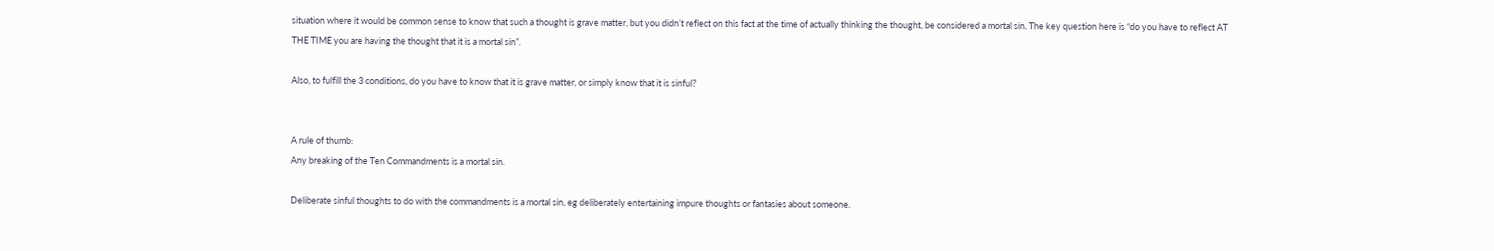situation where it would be common sense to know that such a thought is grave matter, but you didn’t reflect on this fact at the time of actually thinking the thought, be considered a mortal sin. The key question here is “do you have to reflect AT THE TIME you are having the thought that it is a mortal sin”.

Also, to fulfill the 3 conditions, do you have to know that it is grave matter, or simply know that it is sinful?


A rule of thumb:
Any breaking of the Ten Commandments is a mortal sin.

Deliberate sinful thoughts to do with the commandments is a mortal sin, eg deliberately entertaining impure thoughts or fantasies about someone.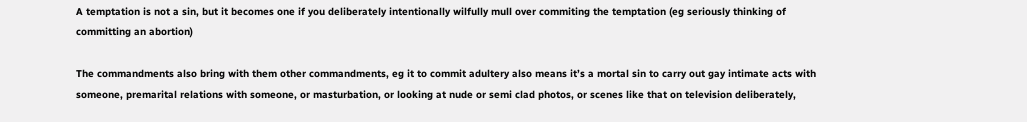A temptation is not a sin, but it becomes one if you deliberately intentionally wilfully mull over commiting the temptation (eg seriously thinking of committing an abortion)

The commandments also bring with them other commandments, eg it to commit adultery also means it’s a mortal sin to carry out gay intimate acts with someone, premarital relations with someone, or masturbation, or looking at nude or semi clad photos, or scenes like that on television deliberately,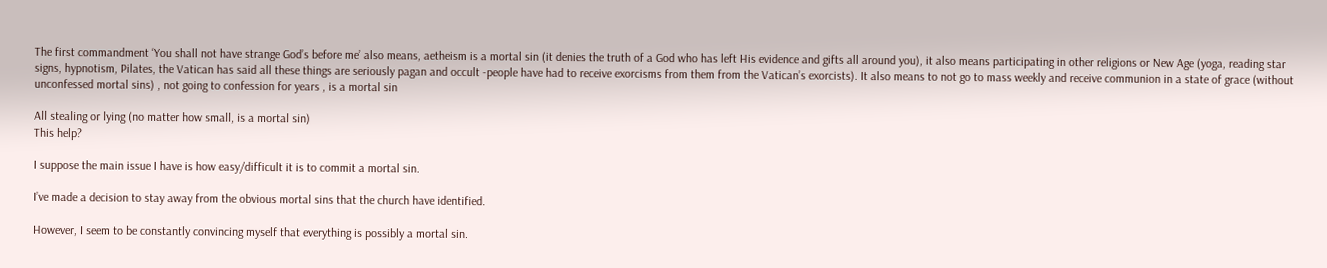The first commandment ‘You shall not have strange God’s before me’ also means, aetheism is a mortal sin (it denies the truth of a God who has left His evidence and gifts all around you), it also means participating in other religions or New Age (yoga, reading star signs, hypnotism, Pilates, the Vatican has said all these things are seriously pagan and occult -people have had to receive exorcisms from them from the Vatican’s exorcists). It also means to not go to mass weekly and receive communion in a state of grace (without unconfessed mortal sins) , not going to confession for years , is a mortal sin

All stealing or lying (no matter how small, is a mortal sin)
This help?

I suppose the main issue I have is how easy/difficult it is to commit a mortal sin.

I’ve made a decision to stay away from the obvious mortal sins that the church have identified.

However, I seem to be constantly convincing myself that everything is possibly a mortal sin.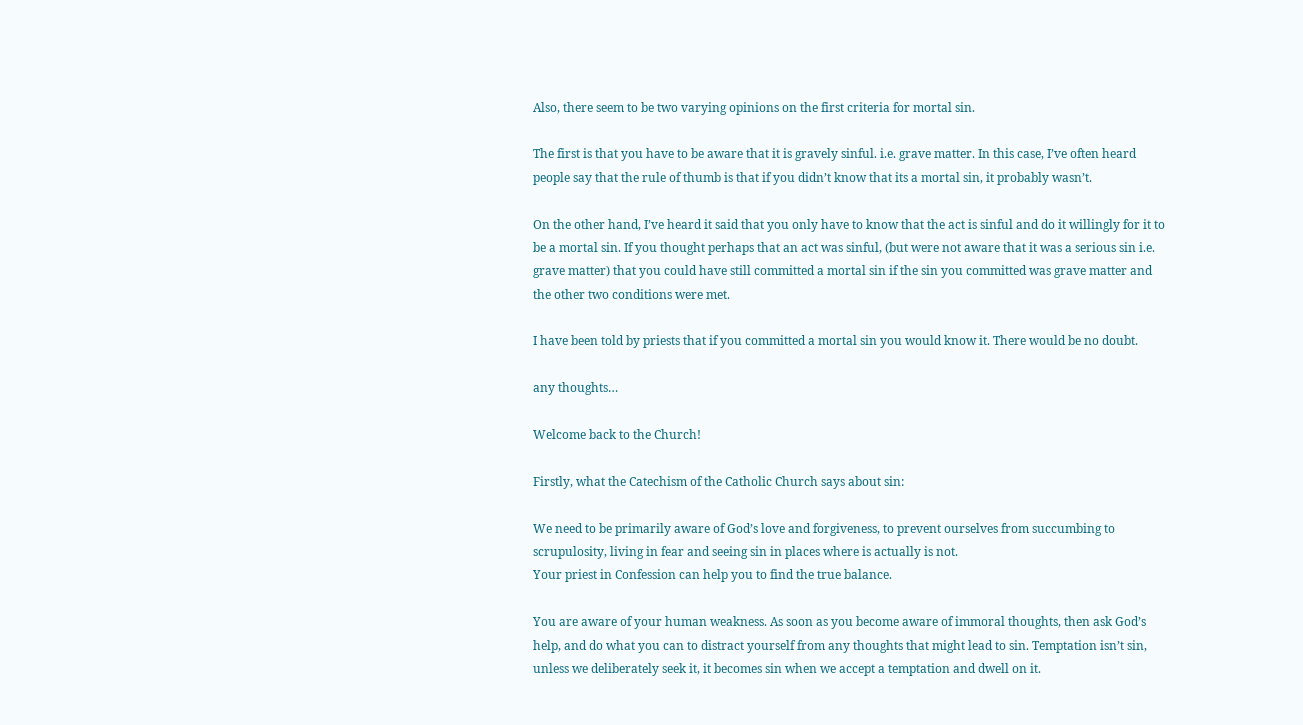Also, there seem to be two varying opinions on the first criteria for mortal sin.

The first is that you have to be aware that it is gravely sinful. i.e. grave matter. In this case, I’ve often heard people say that the rule of thumb is that if you didn’t know that its a mortal sin, it probably wasn’t.

On the other hand, I’ve heard it said that you only have to know that the act is sinful and do it willingly for it to be a mortal sin. If you thought perhaps that an act was sinful, (but were not aware that it was a serious sin i.e. grave matter) that you could have still committed a mortal sin if the sin you committed was grave matter and the other two conditions were met.

I have been told by priests that if you committed a mortal sin you would know it. There would be no doubt.

any thoughts…

Welcome back to the Church!

Firstly, what the Catechism of the Catholic Church says about sin:

We need to be primarily aware of God’s love and forgiveness, to prevent ourselves from succumbing to scrupulosity, living in fear and seeing sin in places where is actually is not.
Your priest in Confession can help you to find the true balance.

You are aware of your human weakness. As soon as you become aware of immoral thoughts, then ask God’s help, and do what you can to distract yourself from any thoughts that might lead to sin. Temptation isn’t sin, unless we deliberately seek it, it becomes sin when we accept a temptation and dwell on it.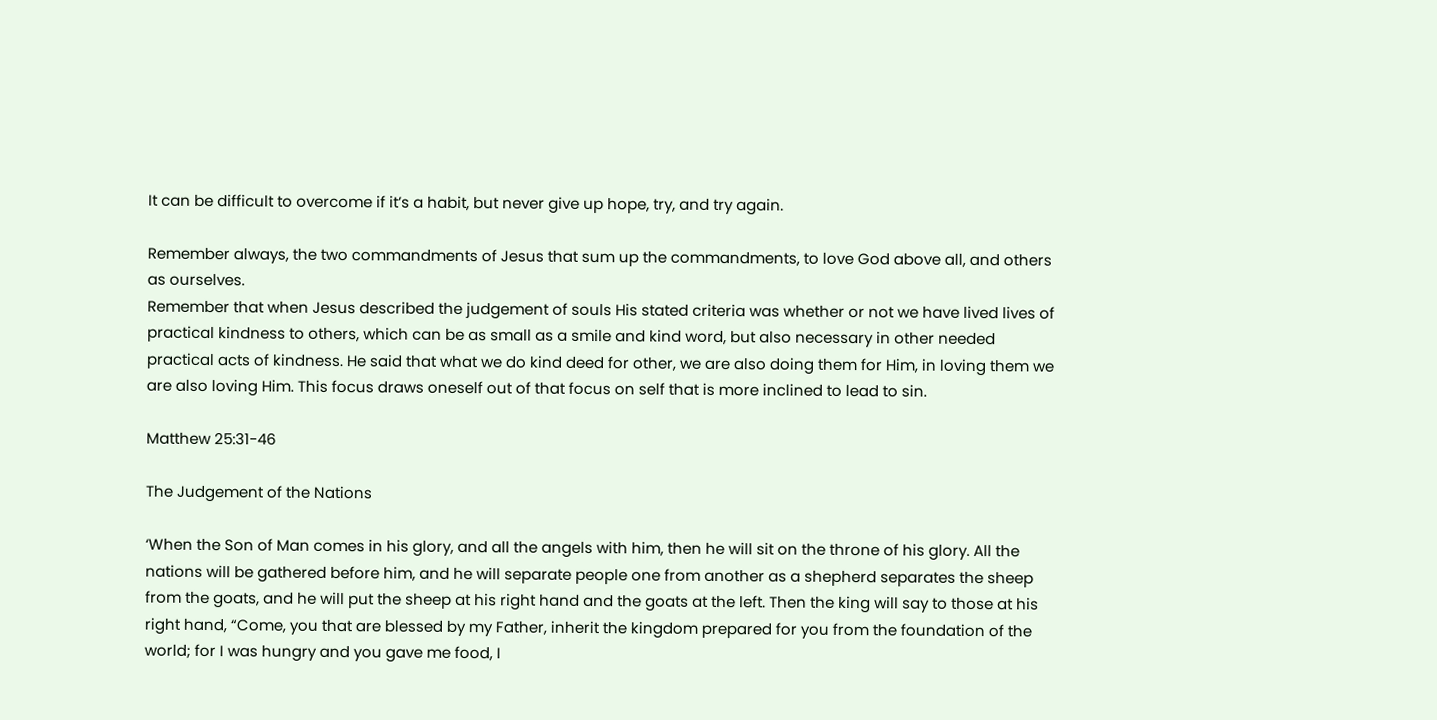It can be difficult to overcome if it’s a habit, but never give up hope, try, and try again.

Remember always, the two commandments of Jesus that sum up the commandments, to love God above all, and others as ourselves.
Remember that when Jesus described the judgement of souls His stated criteria was whether or not we have lived lives of practical kindness to others, which can be as small as a smile and kind word, but also necessary in other needed practical acts of kindness. He said that what we do kind deed for other, we are also doing them for Him, in loving them we are also loving Him. This focus draws oneself out of that focus on self that is more inclined to lead to sin.

Matthew 25:31-46

The Judgement of the Nations

‘When the Son of Man comes in his glory, and all the angels with him, then he will sit on the throne of his glory. All the nations will be gathered before him, and he will separate people one from another as a shepherd separates the sheep from the goats, and he will put the sheep at his right hand and the goats at the left. Then the king will say to those at his right hand, “Come, you that are blessed by my Father, inherit the kingdom prepared for you from the foundation of the world; for I was hungry and you gave me food, I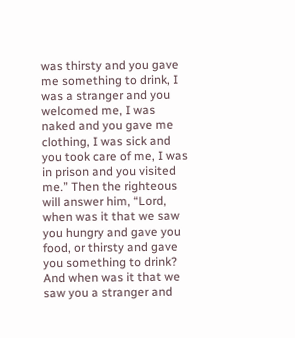was thirsty and you gave me something to drink, I was a stranger and you welcomed me, I was naked and you gave me clothing, I was sick and you took care of me, I was in prison and you visited me.” Then the righteous will answer him, “Lord, when was it that we saw you hungry and gave you food, or thirsty and gave you something to drink? And when was it that we saw you a stranger and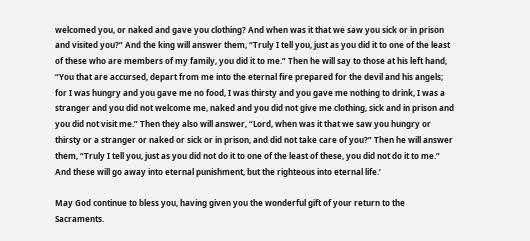welcomed you, or naked and gave you clothing? And when was it that we saw you sick or in prison and visited you?” And the king will answer them, “Truly I tell you, just as you did it to one of the least of these who are members of my family, you did it to me.” Then he will say to those at his left hand, “You that are accursed, depart from me into the eternal fire prepared for the devil and his angels; for I was hungry and you gave me no food, I was thirsty and you gave me nothing to drink, I was a stranger and you did not welcome me, naked and you did not give me clothing, sick and in prison and you did not visit me.” Then they also will answer, “Lord, when was it that we saw you hungry or thirsty or a stranger or naked or sick or in prison, and did not take care of you?” Then he will answer them, “Truly I tell you, just as you did not do it to one of the least of these, you did not do it to me.” And these will go away into eternal punishment, but the righteous into eternal life.’

May God continue to bless you, having given you the wonderful gift of your return to the Sacraments.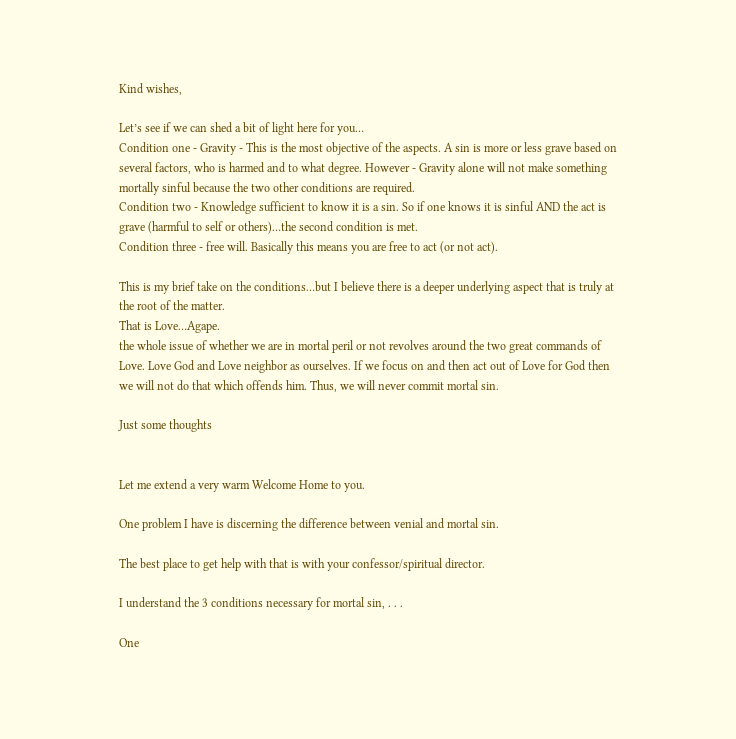Kind wishes,

Let’s see if we can shed a bit of light here for you…
Condition one - Gravity - This is the most objective of the aspects. A sin is more or less grave based on several factors, who is harmed and to what degree. However - Gravity alone will not make something mortally sinful because the two other conditions are required.
Condition two - Knowledge sufficient to know it is a sin. So if one knows it is sinful AND the act is grave (harmful to self or others)…the second condition is met.
Condition three - free will. Basically this means you are free to act (or not act).

This is my brief take on the conditions…but I believe there is a deeper underlying aspect that is truly at the root of the matter.
That is Love…Agape.
the whole issue of whether we are in mortal peril or not revolves around the two great commands of Love. Love God and Love neighbor as ourselves. If we focus on and then act out of Love for God then we will not do that which offends him. Thus, we will never commit mortal sin.

Just some thoughts


Let me extend a very warm Welcome Home to you.

One problem I have is discerning the difference between venial and mortal sin.

The best place to get help with that is with your confessor/spiritual director.

I understand the 3 conditions necessary for mortal sin, . . .

One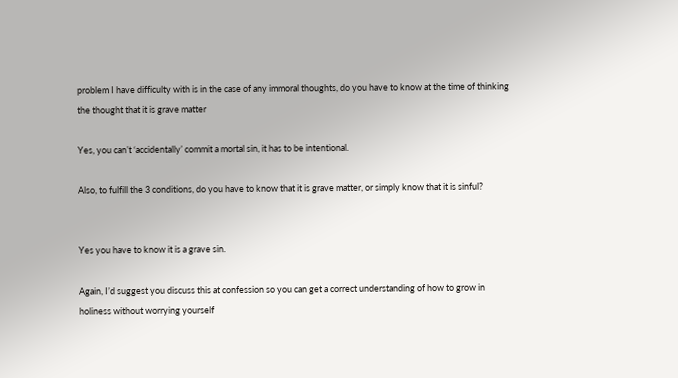problem I have difficulty with is in the case of any immoral thoughts, do you have to know at the time of thinking the thought that it is grave matter

Yes, you can’t ‘accidentally’ commit a mortal sin, it has to be intentional.

Also, to fulfill the 3 conditions, do you have to know that it is grave matter, or simply know that it is sinful?


Yes you have to know it is a grave sin.

Again, I’d suggest you discuss this at confession so you can get a correct understanding of how to grow in holiness without worrying yourself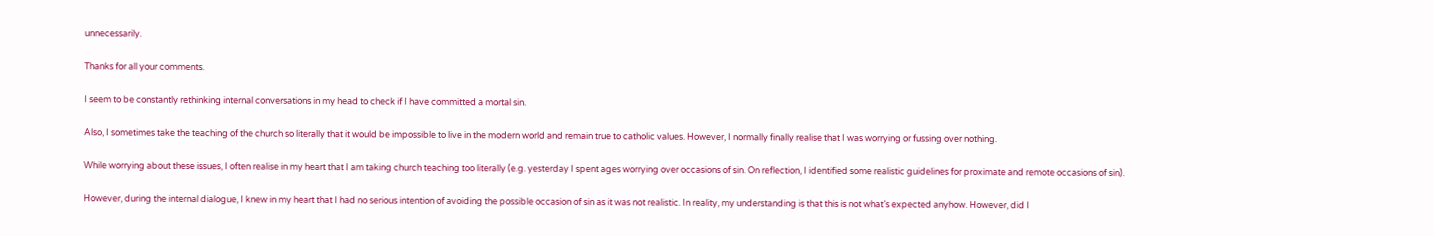unnecessarily.

Thanks for all your comments.

I seem to be constantly rethinking internal conversations in my head to check if I have committed a mortal sin.

Also, I sometimes take the teaching of the church so literally that it would be impossible to live in the modern world and remain true to catholic values. However, I normally finally realise that I was worrying or fussing over nothing.

While worrying about these issues, I often realise in my heart that I am taking church teaching too literally (e.g. yesterday I spent ages worrying over occasions of sin. On reflection, I identified some realistic guidelines for proximate and remote occasions of sin).

However, during the internal dialogue, I knew in my heart that I had no serious intention of avoiding the possible occasion of sin as it was not realistic. In reality, my understanding is that this is not what’s expected anyhow. However, did I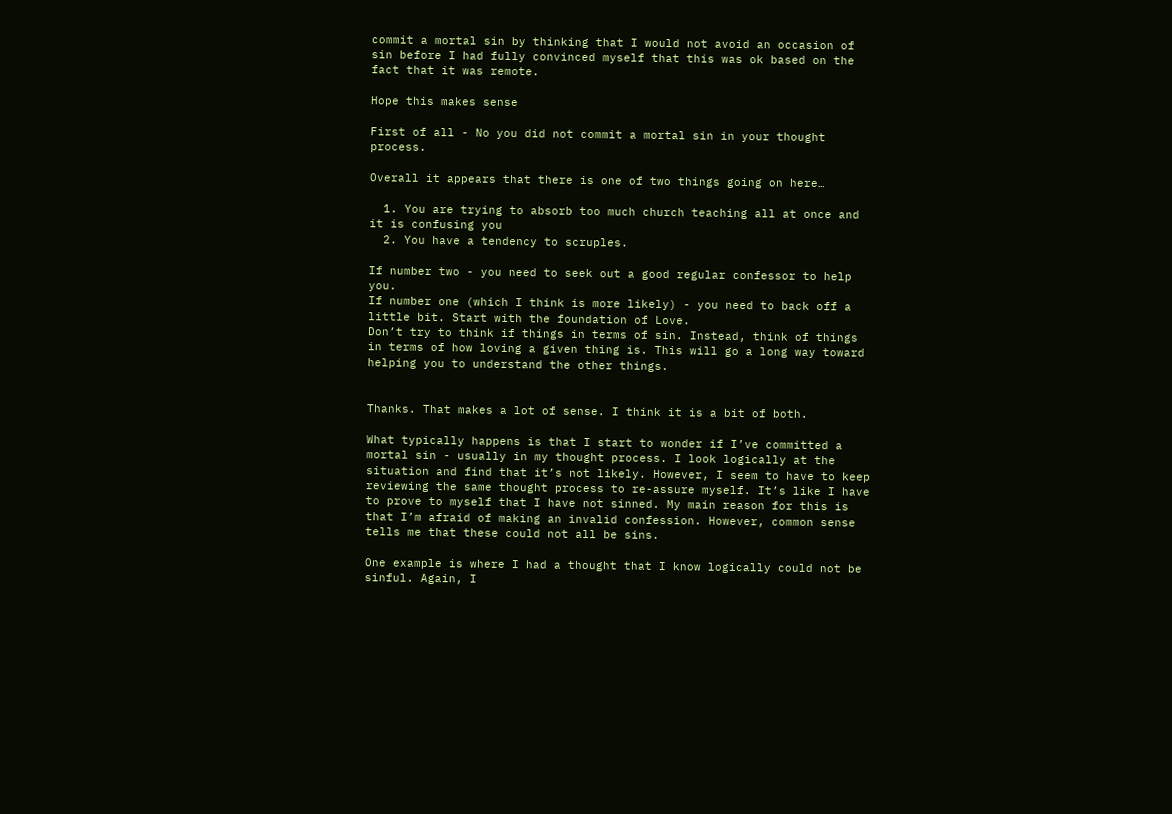commit a mortal sin by thinking that I would not avoid an occasion of sin before I had fully convinced myself that this was ok based on the fact that it was remote.

Hope this makes sense

First of all - No you did not commit a mortal sin in your thought process.

Overall it appears that there is one of two things going on here…

  1. You are trying to absorb too much church teaching all at once and it is confusing you
  2. You have a tendency to scruples.

If number two - you need to seek out a good regular confessor to help you.
If number one (which I think is more likely) - you need to back off a little bit. Start with the foundation of Love.
Don’t try to think if things in terms of sin. Instead, think of things in terms of how loving a given thing is. This will go a long way toward helping you to understand the other things.


Thanks. That makes a lot of sense. I think it is a bit of both.

What typically happens is that I start to wonder if I’ve committed a mortal sin - usually in my thought process. I look logically at the situation and find that it’s not likely. However, I seem to have to keep reviewing the same thought process to re-assure myself. It’s like I have to prove to myself that I have not sinned. My main reason for this is that I’m afraid of making an invalid confession. However, common sense tells me that these could not all be sins.

One example is where I had a thought that I know logically could not be sinful. Again, I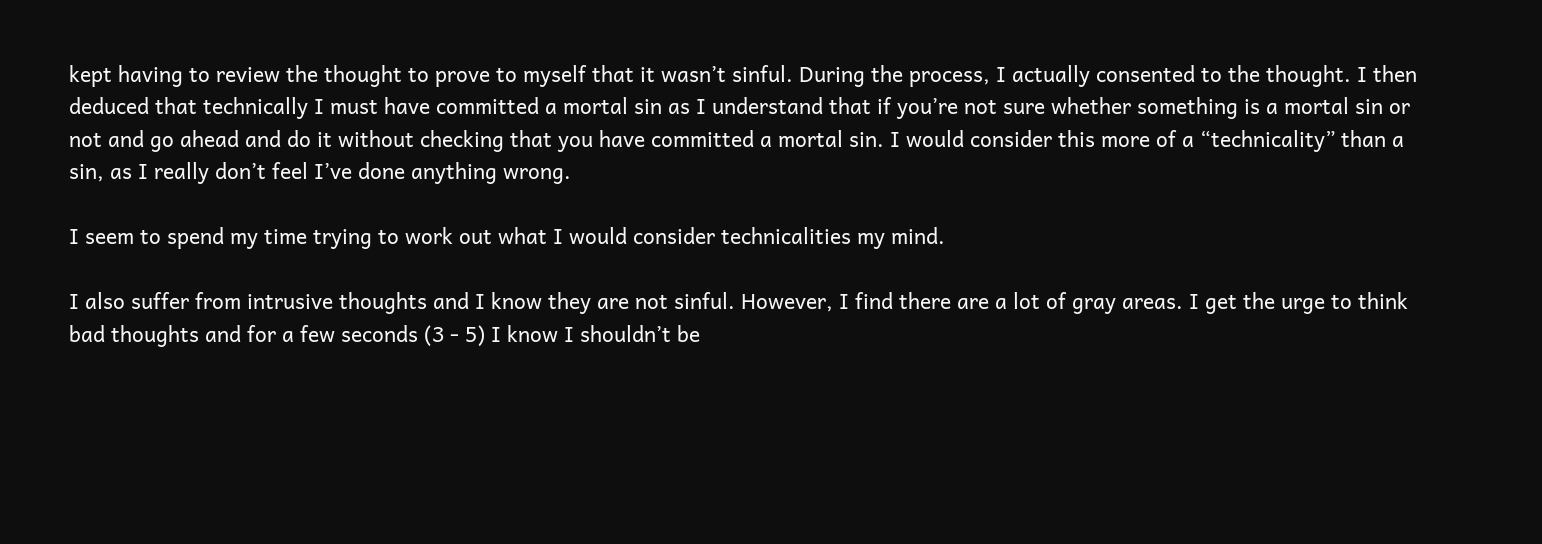kept having to review the thought to prove to myself that it wasn’t sinful. During the process, I actually consented to the thought. I then deduced that technically I must have committed a mortal sin as I understand that if you’re not sure whether something is a mortal sin or not and go ahead and do it without checking that you have committed a mortal sin. I would consider this more of a “technicality” than a sin, as I really don’t feel I’ve done anything wrong.

I seem to spend my time trying to work out what I would consider technicalities my mind.

I also suffer from intrusive thoughts and I know they are not sinful. However, I find there are a lot of gray areas. I get the urge to think bad thoughts and for a few seconds (3 - 5) I know I shouldn’t be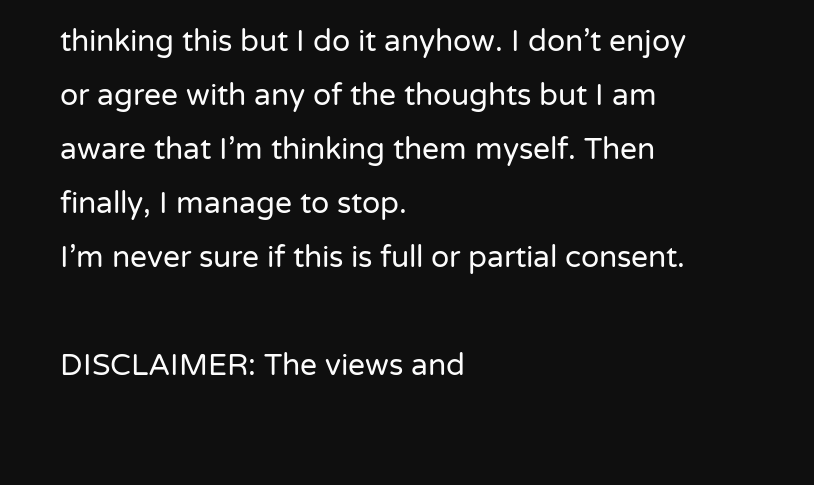thinking this but I do it anyhow. I don’t enjoy or agree with any of the thoughts but I am aware that I’m thinking them myself. Then finally, I manage to stop.
I’m never sure if this is full or partial consent.

DISCLAIMER: The views and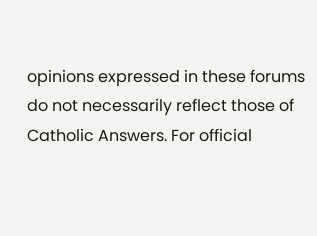opinions expressed in these forums do not necessarily reflect those of Catholic Answers. For official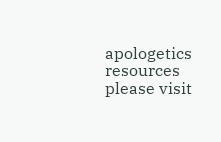apologetics resources please visit